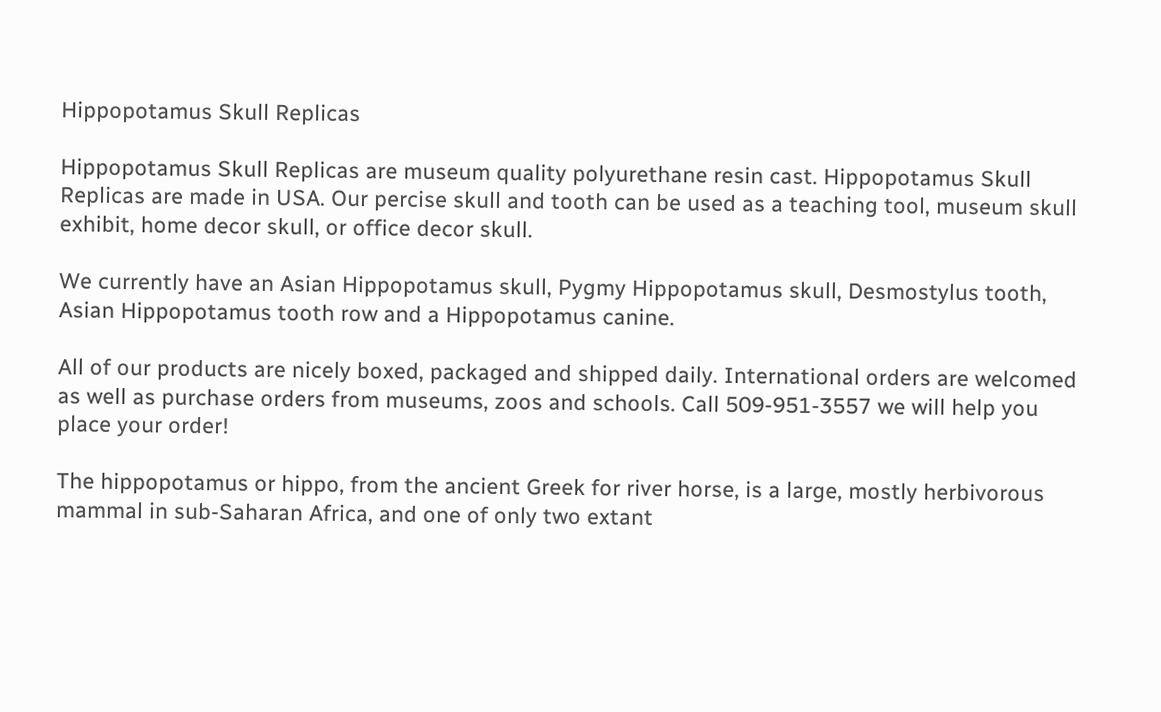Hippopotamus Skull Replicas

Hippopotamus Skull Replicas are museum quality polyurethane resin cast. Hippopotamus Skull Replicas are made in USA. Our percise skull and tooth can be used as a teaching tool, museum skull exhibit, home decor skull, or office decor skull.

We currently have an Asian Hippopotamus skull, Pygmy Hippopotamus skull, Desmostylus tooth, Asian Hippopotamus tooth row and a Hippopotamus canine.

All of our products are nicely boxed, packaged and shipped daily. International orders are welcomed as well as purchase orders from museums, zoos and schools. Call 509-951-3557 we will help you place your order!

The hippopotamus or hippo, from the ancient Greek for river horse, is a large, mostly herbivorous mammal in sub-Saharan Africa, and one of only two extant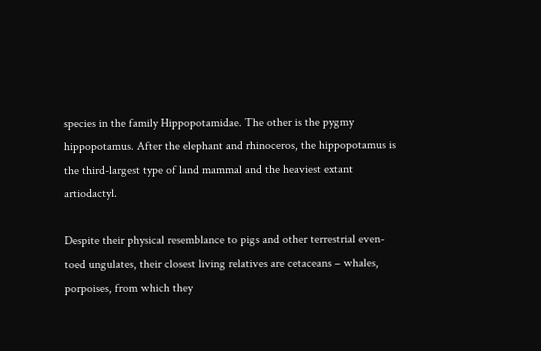species in the family Hippopotamidae. The other is the pygmy hippopotamus. After the elephant and rhinoceros, the hippopotamus is the third-largest type of land mammal and the heaviest extant artiodactyl.

Despite their physical resemblance to pigs and other terrestrial even-toed ungulates, their closest living relatives are cetaceans – whales, porpoises, from which they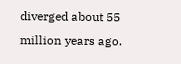diverged about 55 million years ago.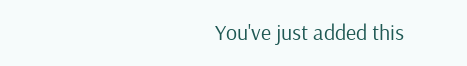You've just added this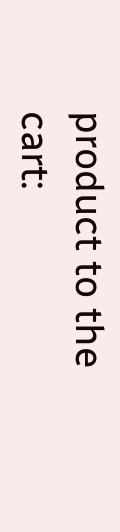product to the cart: